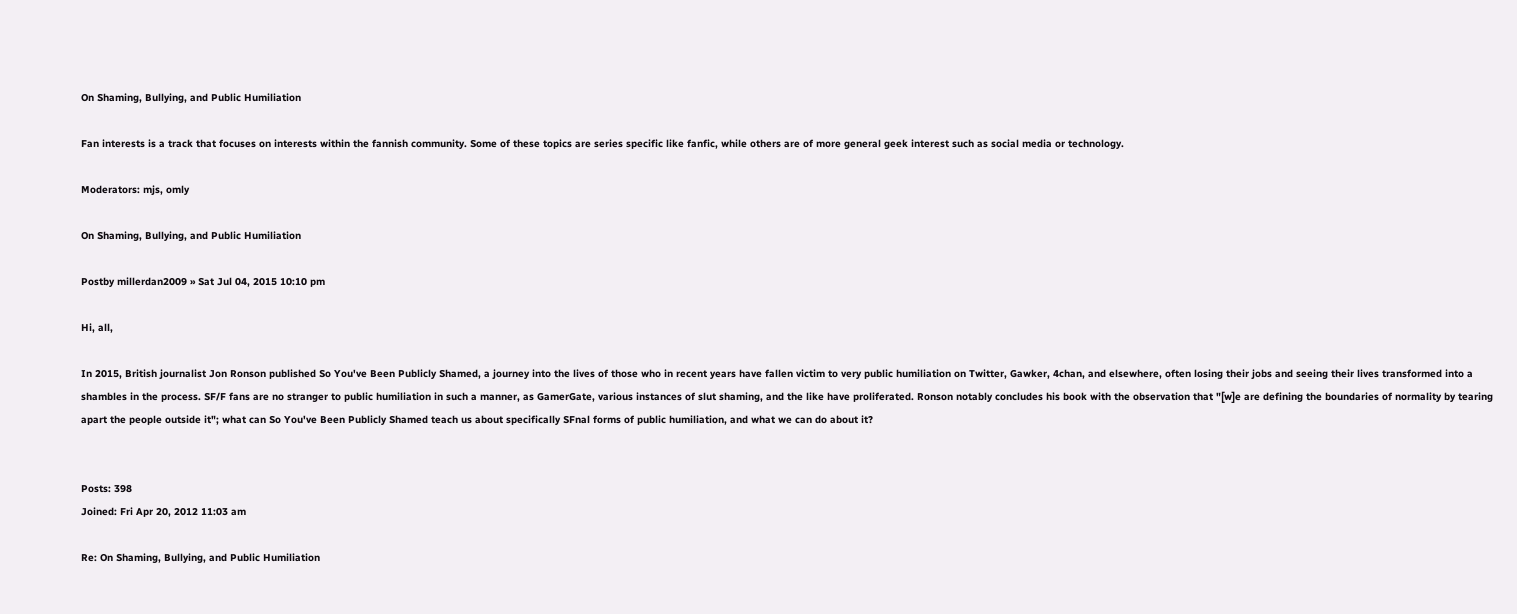On Shaming, Bullying, and Public Humiliation

Fan interests is a track that focuses on interests within the fannish community. Some of these topics are series specific like fanfic, while others are of more general geek interest such as social media or technology.

Moderators: mjs, omly

On Shaming, Bullying, and Public Humiliation

Postby millerdan2009 » Sat Jul 04, 2015 10:10 pm

Hi, all,

In 2015, British journalist Jon Ronson published So You've Been Publicly Shamed, a journey into the lives of those who in recent years have fallen victim to very public humiliation on Twitter, Gawker, 4chan, and elsewhere, often losing their jobs and seeing their lives transformed into a shambles in the process. SF/F fans are no stranger to public humiliation in such a manner, as GamerGate, various instances of slut shaming, and the like have proliferated. Ronson notably concludes his book with the observation that "[w]e are defining the boundaries of normality by tearing apart the people outside it"; what can So You've Been Publicly Shamed teach us about specifically SFnal forms of public humiliation, and what we can do about it?


Posts: 398
Joined: Fri Apr 20, 2012 11:03 am

Re: On Shaming, Bullying, and Public Humiliation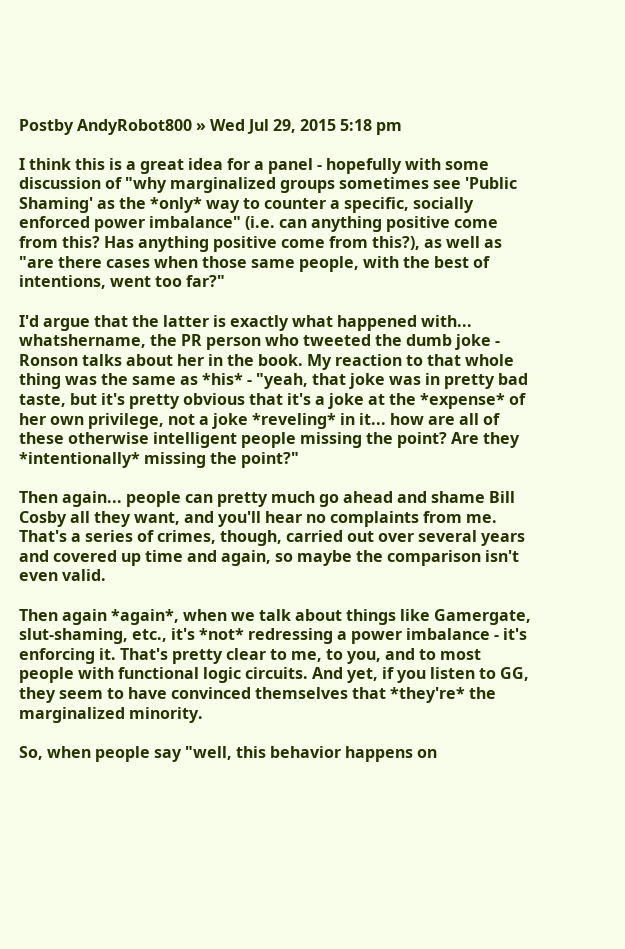Postby AndyRobot800 » Wed Jul 29, 2015 5:18 pm

I think this is a great idea for a panel - hopefully with some discussion of "why marginalized groups sometimes see 'Public Shaming' as the *only* way to counter a specific, socially enforced power imbalance" (i.e. can anything positive come from this? Has anything positive come from this?), as well as "are there cases when those same people, with the best of intentions, went too far?"

I'd argue that the latter is exactly what happened with... whatshername, the PR person who tweeted the dumb joke - Ronson talks about her in the book. My reaction to that whole thing was the same as *his* - "yeah, that joke was in pretty bad taste, but it's pretty obvious that it's a joke at the *expense* of her own privilege, not a joke *reveling* in it... how are all of these otherwise intelligent people missing the point? Are they *intentionally* missing the point?"

Then again... people can pretty much go ahead and shame Bill Cosby all they want, and you'll hear no complaints from me. That's a series of crimes, though, carried out over several years and covered up time and again, so maybe the comparison isn't even valid.

Then again *again*, when we talk about things like Gamergate, slut-shaming, etc., it's *not* redressing a power imbalance - it's enforcing it. That's pretty clear to me, to you, and to most people with functional logic circuits. And yet, if you listen to GG, they seem to have convinced themselves that *they're* the marginalized minority.

So, when people say "well, this behavior happens on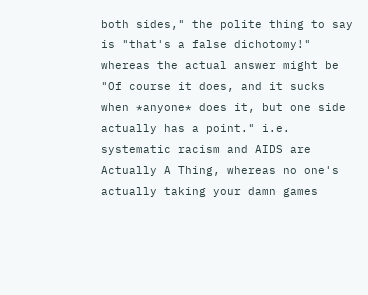both sides," the polite thing to say is "that's a false dichotomy!" whereas the actual answer might be "Of course it does, and it sucks when *anyone* does it, but one side actually has a point." i.e. systematic racism and AIDS are Actually A Thing, whereas no one's actually taking your damn games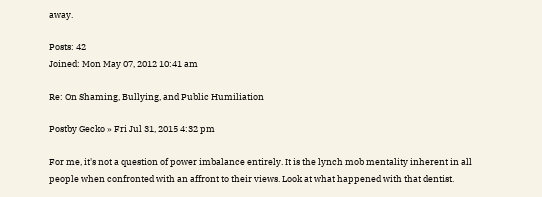away.

Posts: 42
Joined: Mon May 07, 2012 10:41 am

Re: On Shaming, Bullying, and Public Humiliation

Postby Gecko » Fri Jul 31, 2015 4:32 pm

For me, it's not a question of power imbalance entirely. It is the lynch mob mentality inherent in all people when confronted with an affront to their views. Look at what happened with that dentist.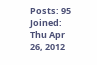Posts: 95
Joined: Thu Apr 26, 2012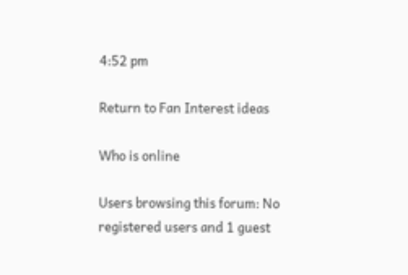4:52 pm

Return to Fan Interest ideas

Who is online

Users browsing this forum: No registered users and 1 guest